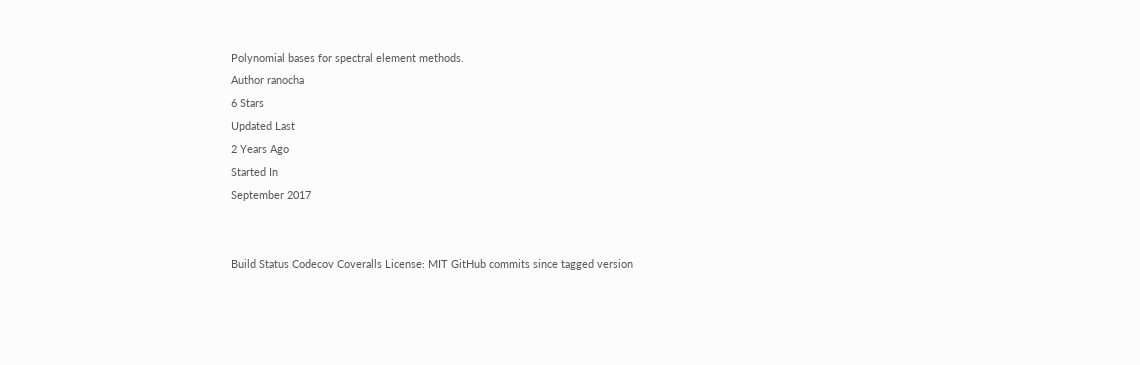Polynomial bases for spectral element methods.
Author ranocha
6 Stars
Updated Last
2 Years Ago
Started In
September 2017


Build Status Codecov Coveralls License: MIT GitHub commits since tagged version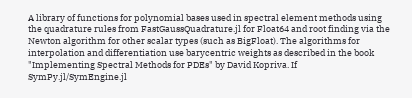A library of functions for polynomial bases used in spectral element methods using the quadrature rules from FastGaussQuadrature.jl for Float64 and root finding via the Newton algorithm for other scalar types (such as BigFloat). The algorithms for interpolation and differentiation use barycentric weights as described in the book "Implementing Spectral Methods for PDEs" by David Kopriva. If SymPy.jl/SymEngine.jl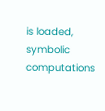is loaded, symbolic computations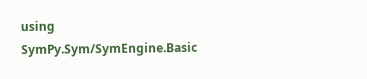using SymPy.Sym/SymEngine.Basic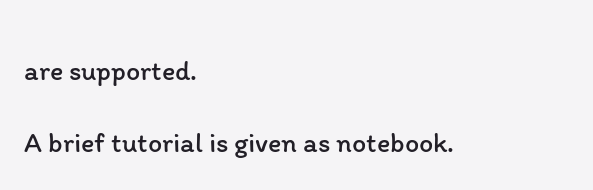are supported.

A brief tutorial is given as notebook.